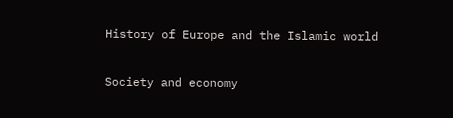History of Europe and the Islamic world

Society and economy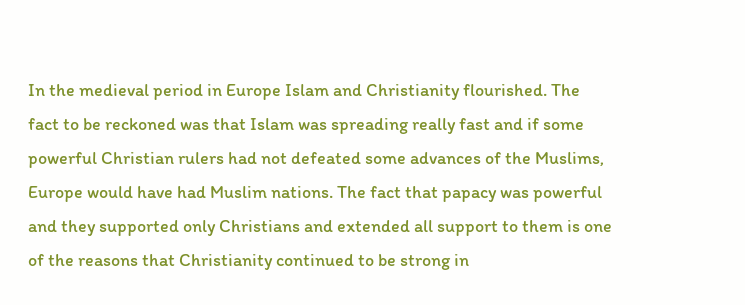In the medieval period in Europe Islam and Christianity flourished. The fact to be reckoned was that Islam was spreading really fast and if some powerful Christian rulers had not defeated some advances of the Muslims, Europe would have had Muslim nations. The fact that papacy was powerful and they supported only Christians and extended all support to them is one of the reasons that Christianity continued to be strong in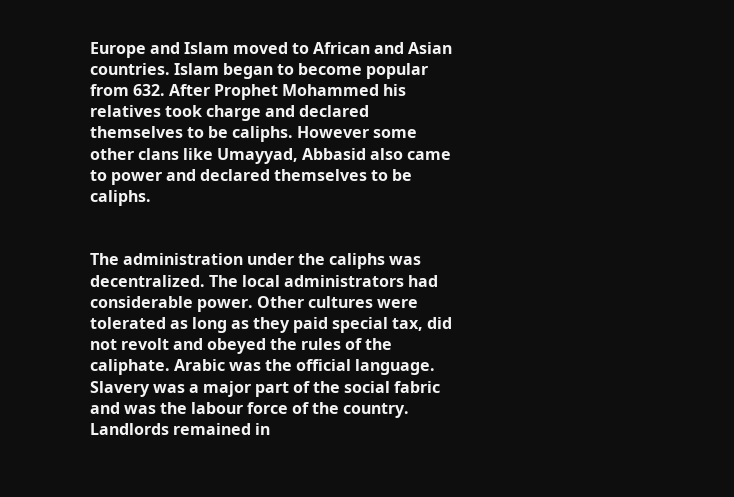Europe and Islam moved to African and Asian countries. Islam began to become popular from 632. After Prophet Mohammed his relatives took charge and declared themselves to be caliphs. However some other clans like Umayyad, Abbasid also came to power and declared themselves to be caliphs.


The administration under the caliphs was decentralized. The local administrators had considerable power. Other cultures were tolerated as long as they paid special tax, did not revolt and obeyed the rules of the caliphate. Arabic was the official language. Slavery was a major part of the social fabric and was the labour force of the country. Landlords remained in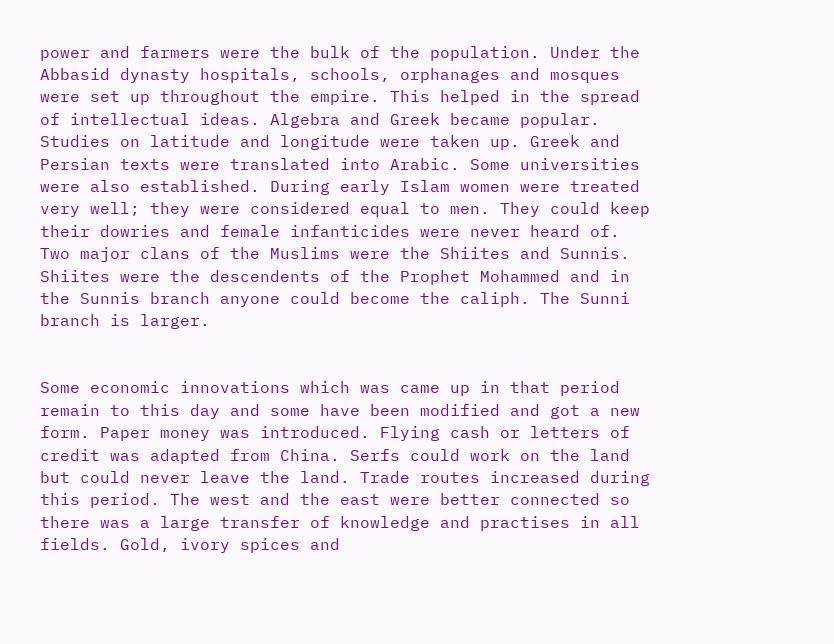power and farmers were the bulk of the population. Under the Abbasid dynasty hospitals, schools, orphanages and mosques were set up throughout the empire. This helped in the spread of intellectual ideas. Algebra and Greek became popular. Studies on latitude and longitude were taken up. Greek and Persian texts were translated into Arabic. Some universities were also established. During early Islam women were treated very well; they were considered equal to men. They could keep their dowries and female infanticides were never heard of.  Two major clans of the Muslims were the Shiites and Sunnis. Shiites were the descendents of the Prophet Mohammed and in the Sunnis branch anyone could become the caliph. The Sunni branch is larger.


Some economic innovations which was came up in that period remain to this day and some have been modified and got a new form. Paper money was introduced. Flying cash or letters of credit was adapted from China. Serfs could work on the land but could never leave the land. Trade routes increased during this period. The west and the east were better connected so there was a large transfer of knowledge and practises in all fields. Gold, ivory spices and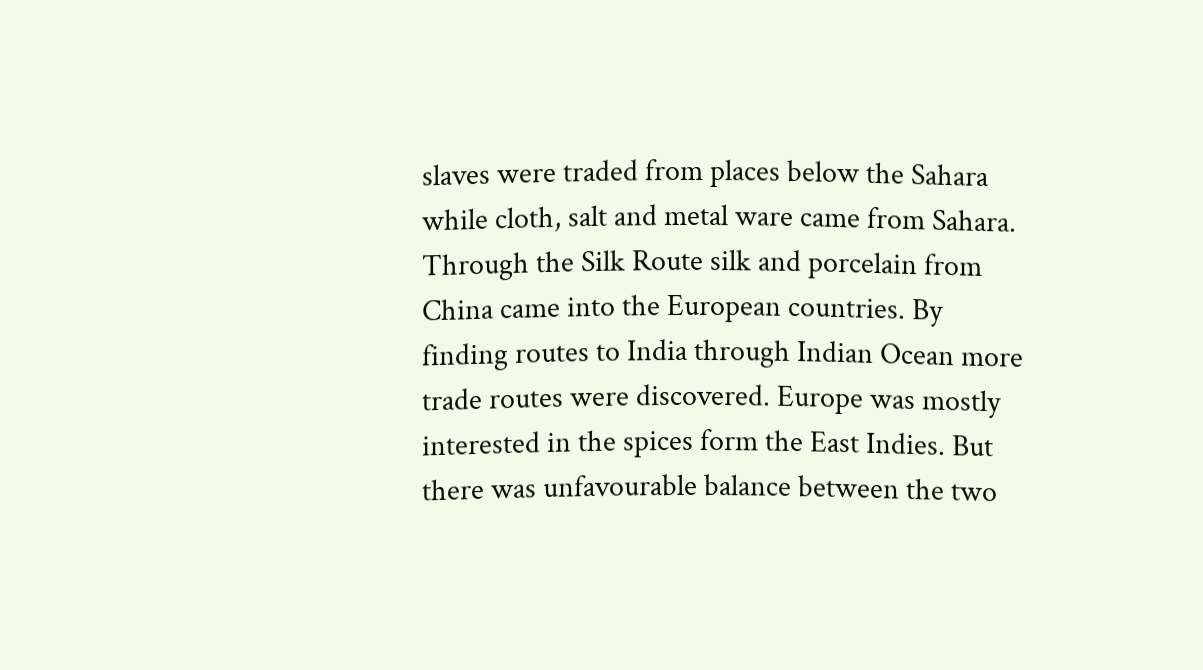slaves were traded from places below the Sahara while cloth, salt and metal ware came from Sahara. Through the Silk Route silk and porcelain from China came into the European countries. By finding routes to India through Indian Ocean more trade routes were discovered. Europe was mostly interested in the spices form the East Indies. But there was unfavourable balance between the two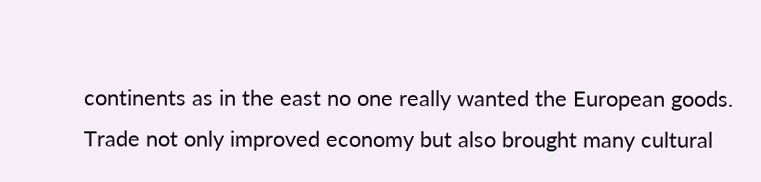continents as in the east no one really wanted the European goods. Trade not only improved economy but also brought many cultural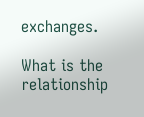exchanges.

What is the relationship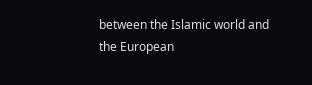between the Islamic world and the European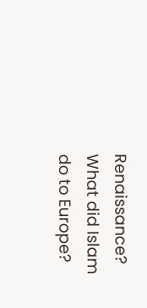Renaissance?
What did Islam do to Europe?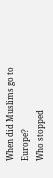When did Muslims go to Europe?
Who stopped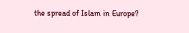the spread of Islam in Europe?